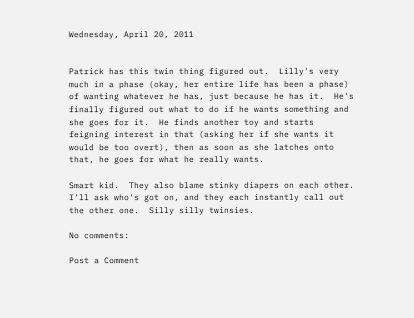Wednesday, April 20, 2011


Patrick has this twin thing figured out.  Lilly's very much in a phase (okay, her entire life has been a phase) of wanting whatever he has, just because he has it.  He's finally figured out what to do if he wants something and she goes for it.  He finds another toy and starts feigning interest in that (asking her if she wants it would be too overt), then as soon as she latches onto that, he goes for what he really wants.

Smart kid.  They also blame stinky diapers on each other.  I'll ask who's got on, and they each instantly call out the other one.  Silly silly twinsies.

No comments:

Post a Comment